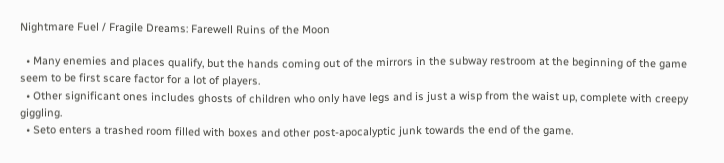Nightmare Fuel / Fragile Dreams: Farewell Ruins of the Moon

  • Many enemies and places qualify, but the hands coming out of the mirrors in the subway restroom at the beginning of the game seem to be first scare factor for a lot of players.
  • Other significant ones includes ghosts of children who only have legs and is just a wisp from the waist up, complete with creepy giggling.
  • Seto enters a trashed room filled with boxes and other post-apocalyptic junk towards the end of the game.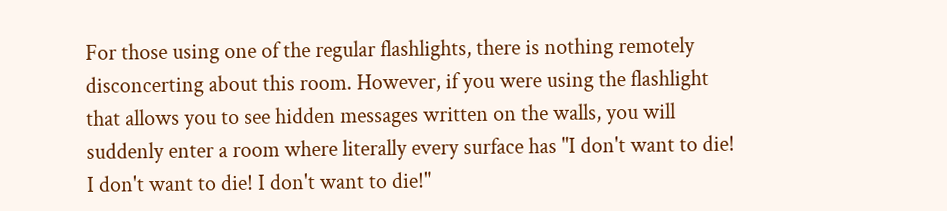For those using one of the regular flashlights, there is nothing remotely disconcerting about this room. However, if you were using the flashlight that allows you to see hidden messages written on the walls, you will suddenly enter a room where literally every surface has "I don't want to die! I don't want to die! I don't want to die!"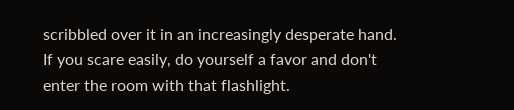scribbled over it in an increasingly desperate hand. If you scare easily, do yourself a favor and don't enter the room with that flashlight.